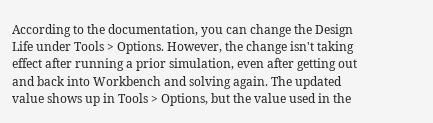According to the documentation, you can change the Design Life under Tools > Options. However, the change isn't taking effect after running a prior simulation, even after getting out and back into Workbench and solving again. The updated value shows up in Tools > Options, but the value used in the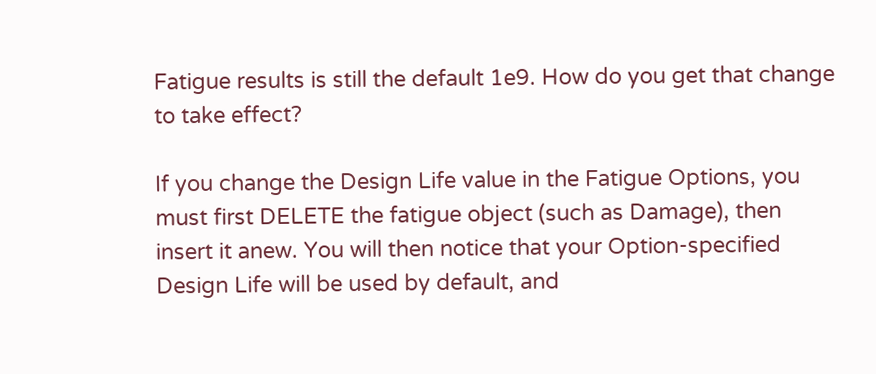Fatigue results is still the default 1e9. How do you get that change to take effect?

If you change the Design Life value in the Fatigue Options, you must first DELETE the fatigue object (such as Damage), then insert it anew. You will then notice that your Option-specified Design Life will be used by default, and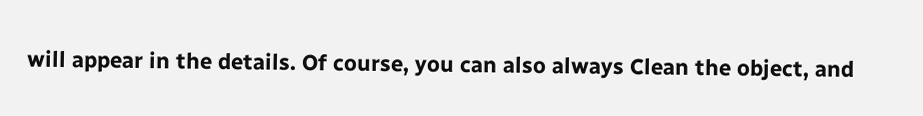will appear in the details. Of course, you can also always Clean the object, and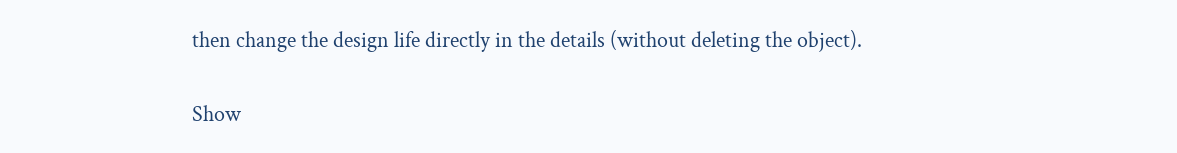then change the design life directly in the details (without deleting the object).

Show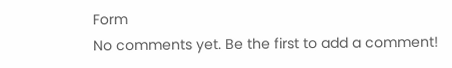Form
No comments yet. Be the first to add a comment!